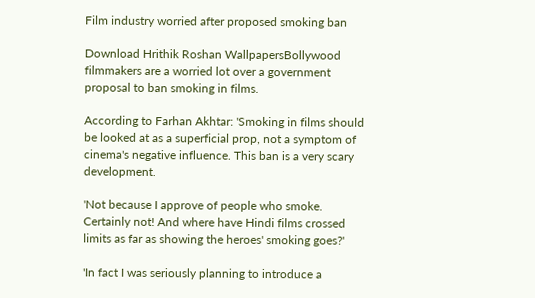Film industry worried after proposed smoking ban

Download Hrithik Roshan WallpapersBollywood filmmakers are a worried lot over a government proposal to ban smoking in films.

According to Farhan Akhtar: 'Smoking in films should be looked at as a superficial prop, not a symptom of cinema's negative influence. This ban is a very scary development.

'Not because I approve of people who smoke. Certainly not! And where have Hindi films crossed limits as far as showing the heroes' smoking goes?'

'In fact I was seriously planning to introduce a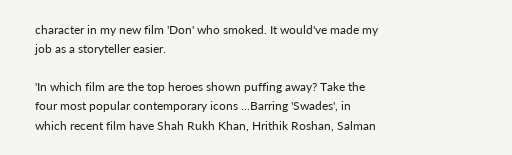character in my new film 'Don' who smoked. It would've made my job as a storyteller easier.

'In which film are the top heroes shown puffing away? Take the four most popular contemporary icons ...Barring 'Swades', in which recent film have Shah Rukh Khan, Hrithik Roshan, Salman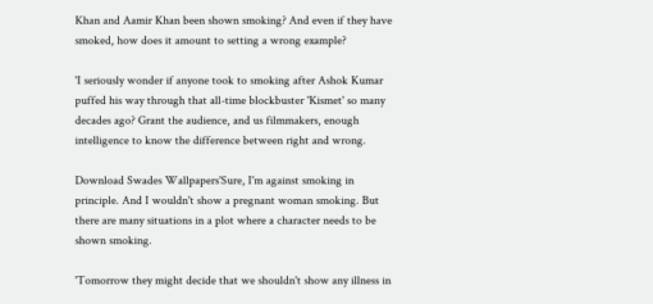Khan and Aamir Khan been shown smoking? And even if they have smoked, how does it amount to setting a wrong example?

'I seriously wonder if anyone took to smoking after Ashok Kumar puffed his way through that all-time blockbuster 'Kismet' so many decades ago? Grant the audience, and us filmmakers, enough intelligence to know the difference between right and wrong.

Download Swades Wallpapers'Sure, I'm against smoking in principle. And I wouldn't show a pregnant woman smoking. But there are many situations in a plot where a character needs to be shown smoking.

'Tomorrow they might decide that we shouldn't show any illness in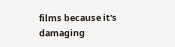films because it's damaging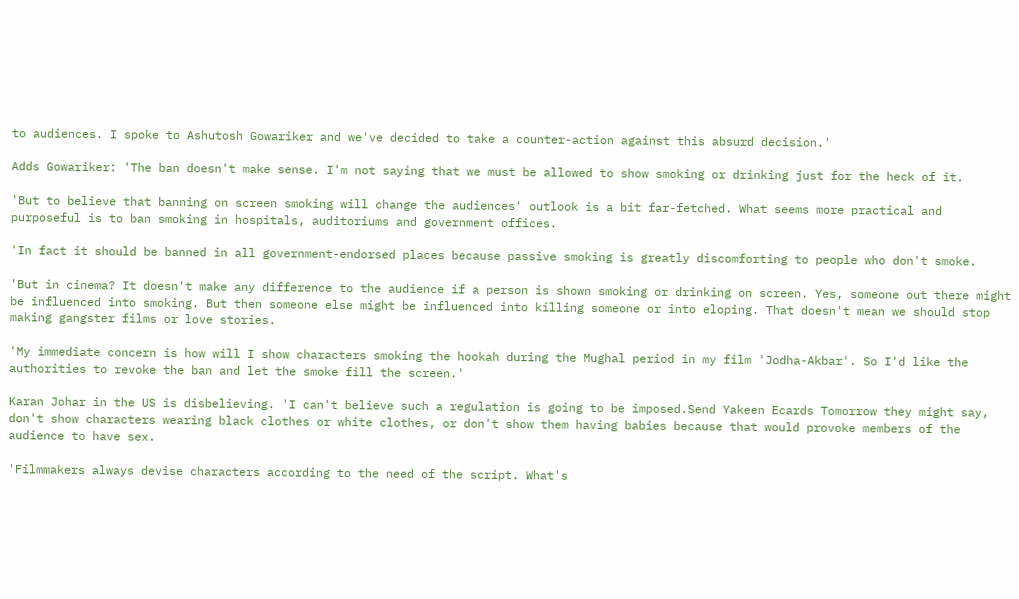to audiences. I spoke to Ashutosh Gowariker and we've decided to take a counter-action against this absurd decision.'

Adds Gowariker: 'The ban doesn't make sense. I'm not saying that we must be allowed to show smoking or drinking just for the heck of it.

'But to believe that banning on screen smoking will change the audiences' outlook is a bit far-fetched. What seems more practical and purposeful is to ban smoking in hospitals, auditoriums and government offices.

'In fact it should be banned in all government-endorsed places because passive smoking is greatly discomforting to people who don't smoke.

'But in cinema? It doesn't make any difference to the audience if a person is shown smoking or drinking on screen. Yes, someone out there might be influenced into smoking. But then someone else might be influenced into killing someone or into eloping. That doesn't mean we should stop making gangster films or love stories.

'My immediate concern is how will I show characters smoking the hookah during the Mughal period in my film 'Jodha-Akbar'. So I'd like the authorities to revoke the ban and let the smoke fill the screen.'

Karan Johar in the US is disbelieving. 'I can't believe such a regulation is going to be imposed.Send Yakeen Ecards Tomorrow they might say, don't show characters wearing black clothes or white clothes, or don't show them having babies because that would provoke members of the audience to have sex.

'Filmmakers always devise characters according to the need of the script. What's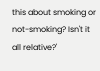this about smoking or not-smoking? Isn't it all relative?'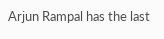Arjun Rampal has the last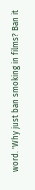word. 'Why just ban smoking in films? Ban it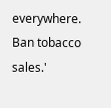everywhere. Ban tobacco sales.'